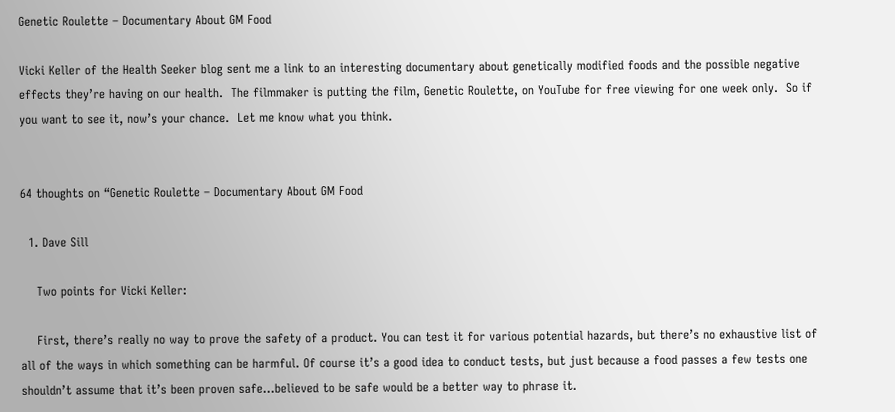Genetic Roulette – Documentary About GM Food

Vicki Keller of the Health Seeker blog sent me a link to an interesting documentary about genetically modified foods and the possible negative effects they’re having on our health.  The filmmaker is putting the film, Genetic Roulette, on YouTube for free viewing for one week only.  So if you want to see it, now’s your chance.  Let me know what you think.


64 thoughts on “Genetic Roulette – Documentary About GM Food

  1. Dave Sill

    Two points for Vicki Keller:

    First, there’s really no way to prove the safety of a product. You can test it for various potential hazards, but there’s no exhaustive list of all of the ways in which something can be harmful. Of course it’s a good idea to conduct tests, but just because a food passes a few tests one shouldn’t assume that it’s been proven safe…believed to be safe would be a better way to phrase it.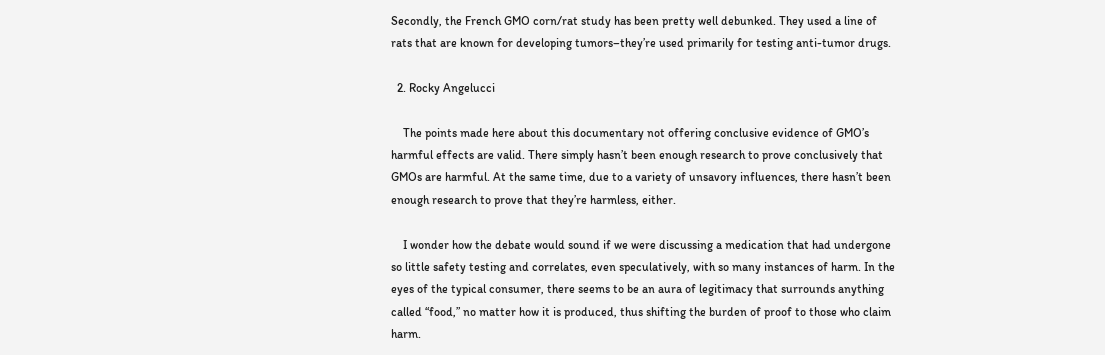Secondly, the French GMO corn/rat study has been pretty well debunked. They used a line of rats that are known for developing tumors–they’re used primarily for testing anti-tumor drugs.

  2. Rocky Angelucci

    The points made here about this documentary not offering conclusive evidence of GMO’s harmful effects are valid. There simply hasn’t been enough research to prove conclusively that GMOs are harmful. At the same time, due to a variety of unsavory influences, there hasn’t been enough research to prove that they’re harmless, either.

    I wonder how the debate would sound if we were discussing a medication that had undergone so little safety testing and correlates, even speculatively, with so many instances of harm. In the eyes of the typical consumer, there seems to be an aura of legitimacy that surrounds anything called “food,” no matter how it is produced, thus shifting the burden of proof to those who claim harm.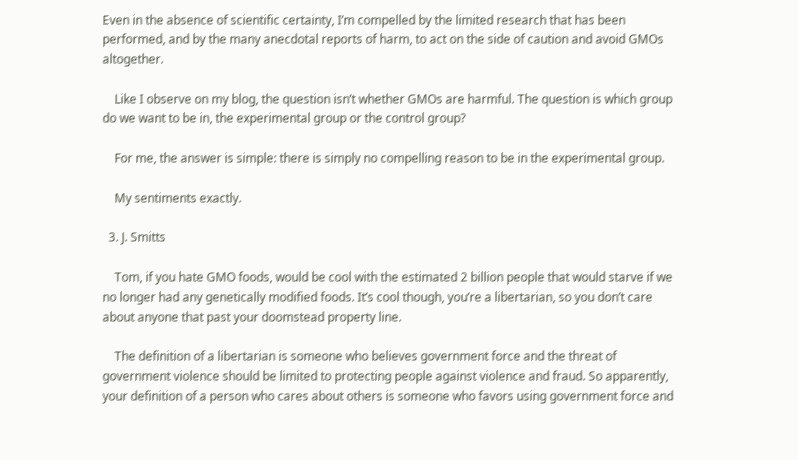Even in the absence of scientific certainty, I’m compelled by the limited research that has been performed, and by the many anecdotal reports of harm, to act on the side of caution and avoid GMOs altogether.

    Like I observe on my blog, the question isn’t whether GMOs are harmful. The question is which group do we want to be in, the experimental group or the control group?

    For me, the answer is simple: there is simply no compelling reason to be in the experimental group.

    My sentiments exactly.

  3. J. Smitts

    Tom, if you hate GMO foods, would be cool with the estimated 2 billion people that would starve if we no longer had any genetically modified foods. It’s cool though, you’re a libertarian, so you don’t care about anyone that past your doomstead property line.

    The definition of a libertarian is someone who believes government force and the threat of government violence should be limited to protecting people against violence and fraud. So apparently, your definition of a person who cares about others is someone who favors using government force and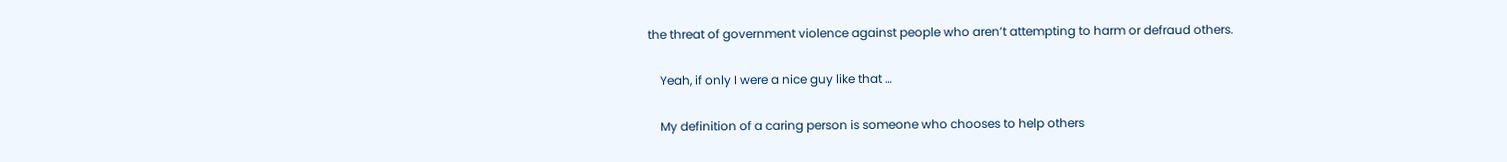the threat of government violence against people who aren’t attempting to harm or defraud others.

    Yeah, if only I were a nice guy like that …

    My definition of a caring person is someone who chooses to help others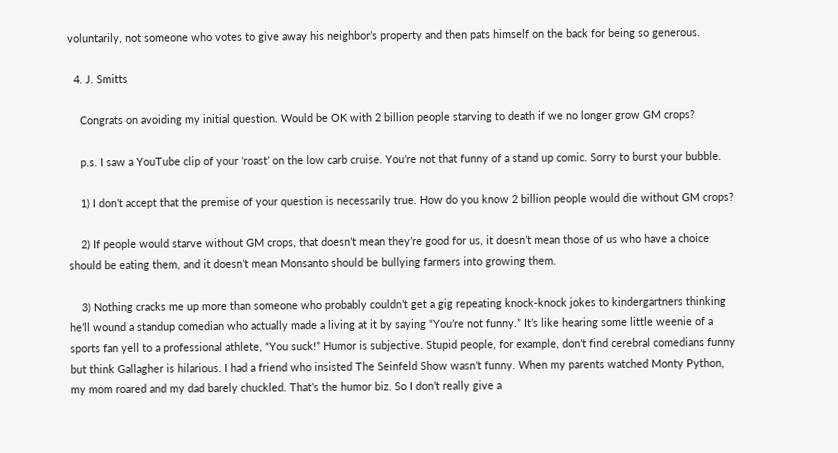voluntarily, not someone who votes to give away his neighbor’s property and then pats himself on the back for being so generous.

  4. J. Smitts

    Congrats on avoiding my initial question. Would be OK with 2 billion people starving to death if we no longer grow GM crops?

    p.s. I saw a YouTube clip of your ‘roast’ on the low carb cruise. You’re not that funny of a stand up comic. Sorry to burst your bubble.

    1) I don’t accept that the premise of your question is necessarily true. How do you know 2 billion people would die without GM crops?

    2) If people would starve without GM crops, that doesn’t mean they’re good for us, it doesn’t mean those of us who have a choice should be eating them, and it doesn’t mean Monsanto should be bullying farmers into growing them.

    3) Nothing cracks me up more than someone who probably couldn’t get a gig repeating knock-knock jokes to kindergartners thinking he’ll wound a standup comedian who actually made a living at it by saying “You’re not funny.” It’s like hearing some little weenie of a sports fan yell to a professional athlete, “You suck!” Humor is subjective. Stupid people, for example, don’t find cerebral comedians funny but think Gallagher is hilarious. I had a friend who insisted The Seinfeld Show wasn’t funny. When my parents watched Monty Python, my mom roared and my dad barely chuckled. That’s the humor biz. So I don’t really give a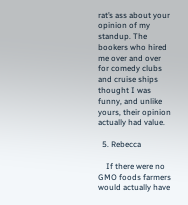rat’s ass about your opinion of my standup. The bookers who hired me over and over for comedy clubs and cruise ships thought I was funny, and unlike yours, their opinion actually had value.

  5. Rebecca

    If there were no GMO foods farmers would actually have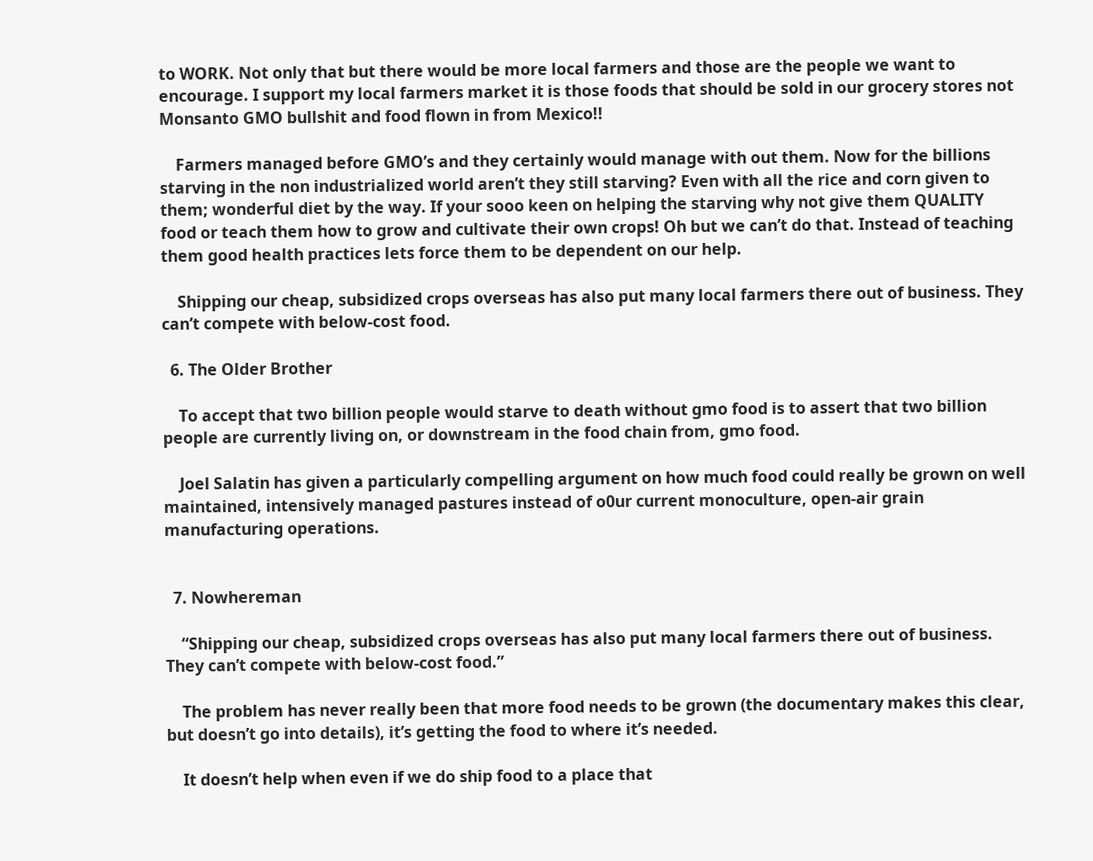to WORK. Not only that but there would be more local farmers and those are the people we want to encourage. I support my local farmers market it is those foods that should be sold in our grocery stores not Monsanto GMO bullshit and food flown in from Mexico!!

    Farmers managed before GMO’s and they certainly would manage with out them. Now for the billions starving in the non industrialized world aren’t they still starving? Even with all the rice and corn given to them; wonderful diet by the way. If your sooo keen on helping the starving why not give them QUALITY food or teach them how to grow and cultivate their own crops! Oh but we can’t do that. Instead of teaching them good health practices lets force them to be dependent on our help.

    Shipping our cheap, subsidized crops overseas has also put many local farmers there out of business. They can’t compete with below-cost food.

  6. The Older Brother

    To accept that two billion people would starve to death without gmo food is to assert that two billion people are currently living on, or downstream in the food chain from, gmo food.

    Joel Salatin has given a particularly compelling argument on how much food could really be grown on well maintained, intensively managed pastures instead of o0ur current monoculture, open-air grain manufacturing operations.


  7. Nowhereman

    “Shipping our cheap, subsidized crops overseas has also put many local farmers there out of business. They can’t compete with below-cost food.”

    The problem has never really been that more food needs to be grown (the documentary makes this clear, but doesn’t go into details), it’s getting the food to where it’s needed.

    It doesn’t help when even if we do ship food to a place that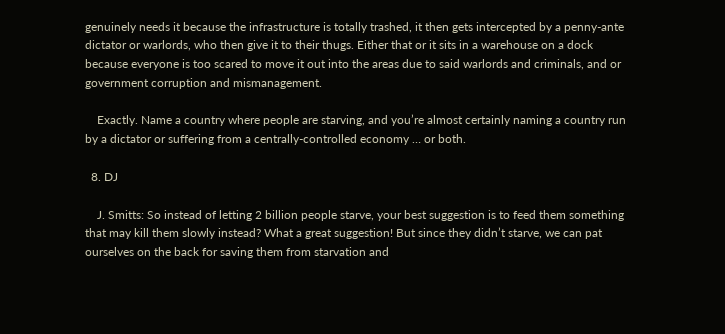genuinely needs it because the infrastructure is totally trashed, it then gets intercepted by a penny-ante dictator or warlords, who then give it to their thugs. Either that or it sits in a warehouse on a dock because everyone is too scared to move it out into the areas due to said warlords and criminals, and or government corruption and mismanagement.

    Exactly. Name a country where people are starving, and you’re almost certainly naming a country run by a dictator or suffering from a centrally-controlled economy … or both.

  8. DJ

    J. Smitts: So instead of letting 2 billion people starve, your best suggestion is to feed them something that may kill them slowly instead? What a great suggestion! But since they didn’t starve, we can pat ourselves on the back for saving them from starvation and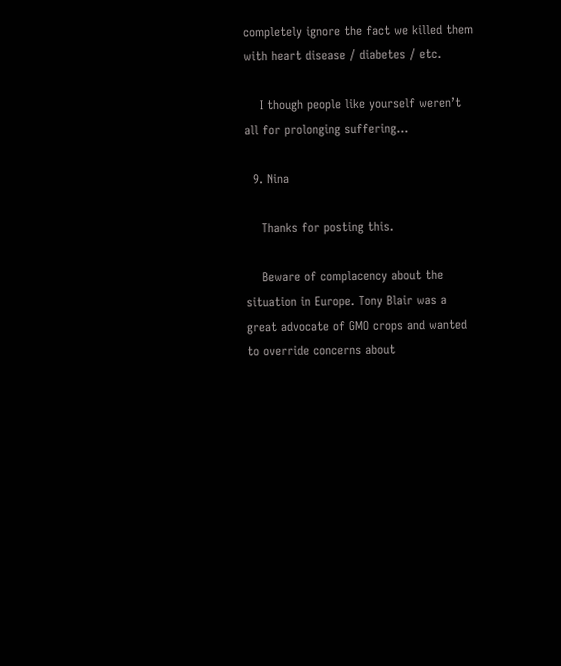completely ignore the fact we killed them with heart disease / diabetes / etc.

    I though people like yourself weren’t all for prolonging suffering…

  9. Nina

    Thanks for posting this.

    Beware of complacency about the situation in Europe. Tony Blair was a great advocate of GMO crops and wanted to override concerns about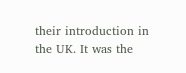their introduction in the UK. It was the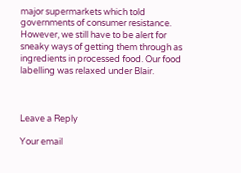major supermarkets which told governments of consumer resistance. However, we still have to be alert for sneaky ways of getting them through as ingredients in processed food. Our food labelling was relaxed under Blair.



Leave a Reply

Your email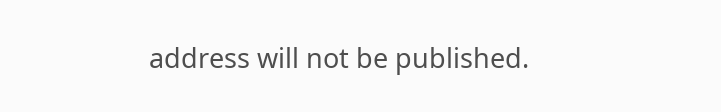address will not be published.